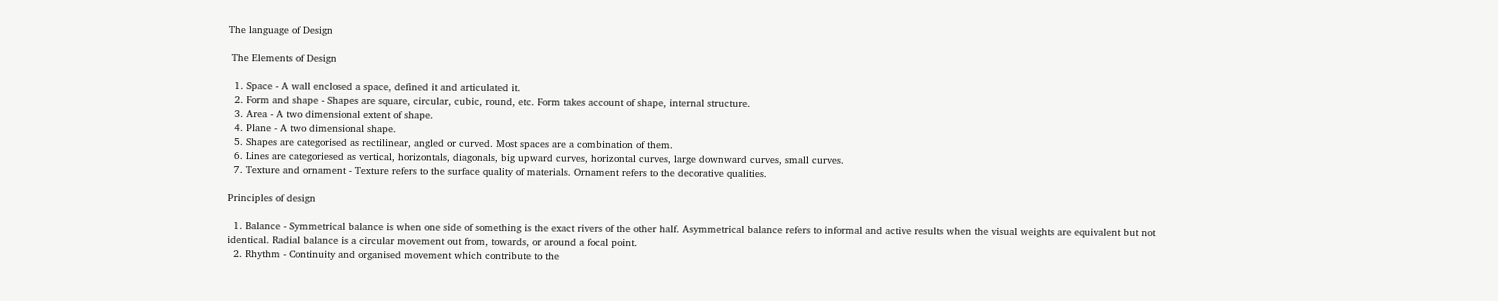The language of Design

 The Elements of Design

  1. Space - A wall enclosed a space, defined it and articulated it.
  2. Form and shape - Shapes are square, circular, cubic, round, etc. Form takes account of shape, internal structure.
  3. Area - A two dimensional extent of shape.
  4. Plane - A two dimensional shape.
  5. Shapes are categorised as rectilinear, angled or curved. Most spaces are a combination of them.
  6. Lines are categoriesed as vertical, horizontals, diagonals, big upward curves, horizontal curves, large downward curves, small curves.
  7. Texture and ornament - Texture refers to the surface quality of materials. Ornament refers to the decorative qualities.

Principles of design

  1. Balance - Symmetrical balance is when one side of something is the exact rivers of the other half. Asymmetrical balance refers to informal and active results when the visual weights are equivalent but not identical. Radial balance is a circular movement out from, towards, or around a focal point.
  2. Rhythm - Continuity and organised movement which contribute to the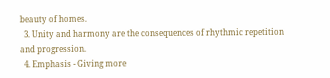beauty of homes.
  3. Unity and harmony are the consequences of rhythmic repetition and progression.
  4. Emphasis - Giving more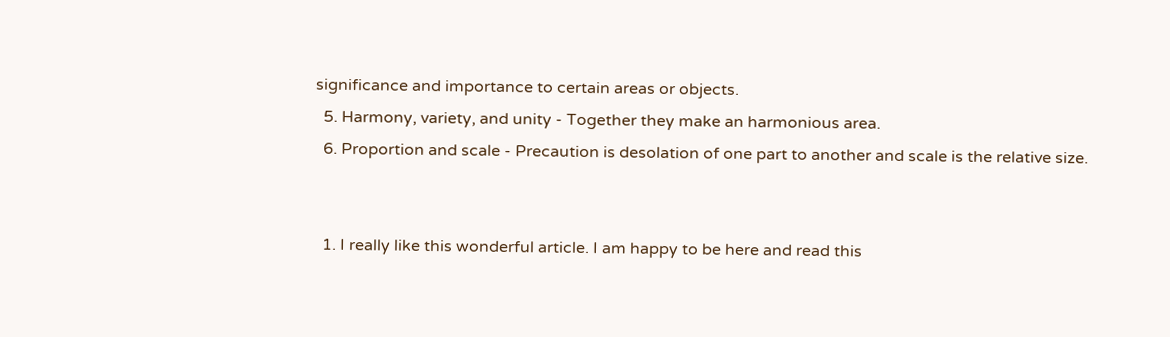significance and importance to certain areas or objects.
  5. Harmony, variety, and unity - Together they make an harmonious area.
  6. Proportion and scale - Precaution is desolation of one part to another and scale is the relative size.


  1. I really like this wonderful article. I am happy to be here and read this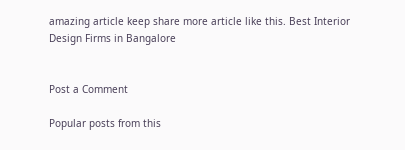amazing article keep share more article like this. Best Interior Design Firms in Bangalore


Post a Comment

Popular posts from this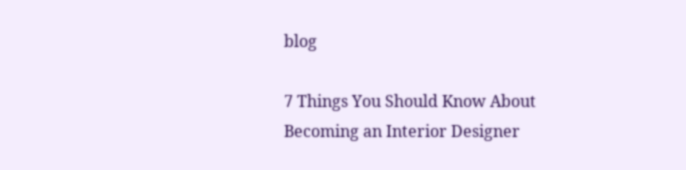blog

7 Things You Should Know About Becoming an Interior Designer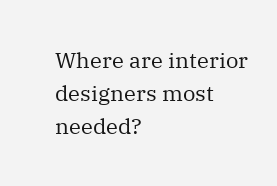Where are interior designers most needed?